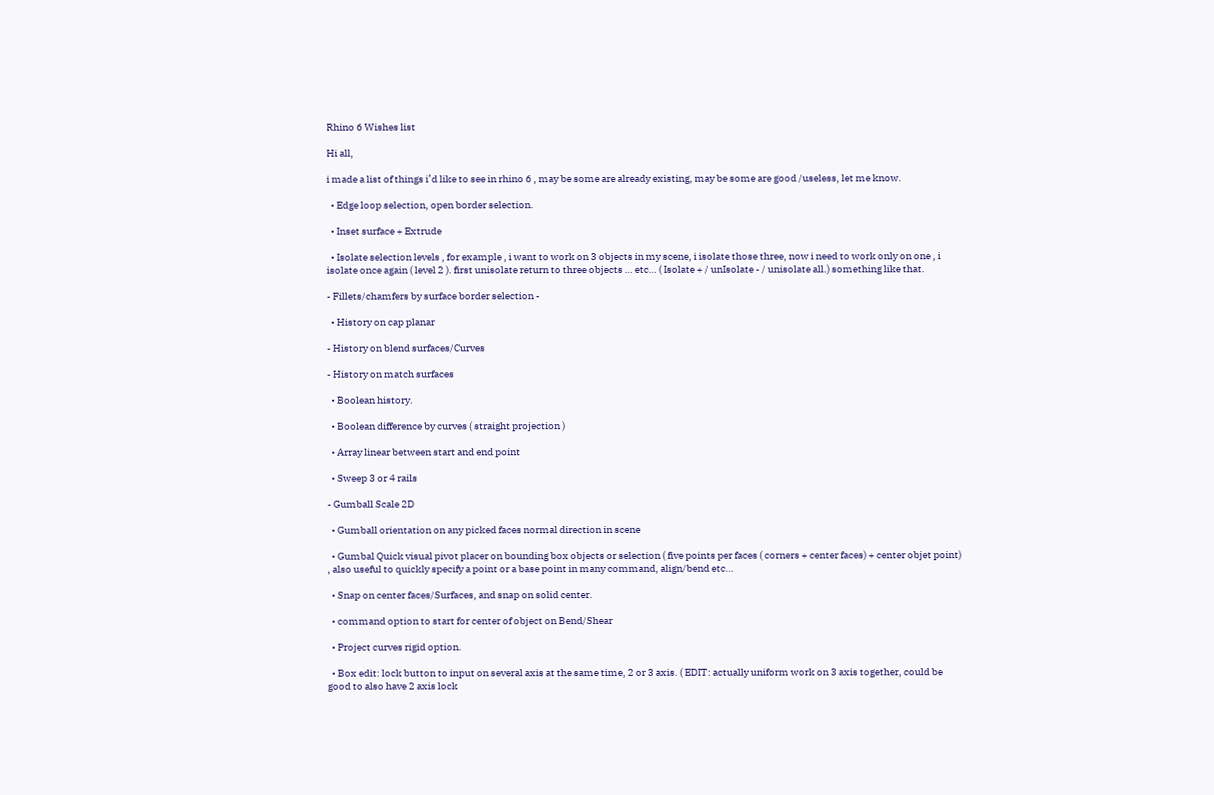Rhino 6 Wishes list

Hi all,

i made a list of things i’d like to see in rhino 6 , may be some are already existing, may be some are good /useless, let me know.

  • Edge loop selection, open border selection.

  • Inset surface + Extrude

  • Isolate selection levels , for example , i want to work on 3 objects in my scene, i isolate those three, now i need to work only on one , i isolate once again ( level 2 ). first unisolate return to three objects … etc… ( Isolate + / unIsolate - / unisolate all.) something like that.

- Fillets/chamfers by surface border selection -

  • History on cap planar

- History on blend surfaces/Curves

- History on match surfaces

  • Boolean history.

  • Boolean difference by curves ( straight projection )

  • Array linear between start and end point

  • Sweep 3 or 4 rails

- Gumball Scale 2D

  • Gumball orientation on any picked faces normal direction in scene

  • Gumbal Quick visual pivot placer on bounding box objects or selection ( five points per faces ( corners + center faces) + center objet point) , also useful to quickly specify a point or a base point in many command, align/bend etc…

  • Snap on center faces/Surfaces, and snap on solid center.

  • command option to start for center of object on Bend/Shear

  • Project curves rigid option.

  • Box edit: lock button to input on several axis at the same time, 2 or 3 axis. ( EDIT: actually uniform work on 3 axis together, could be good to also have 2 axis lock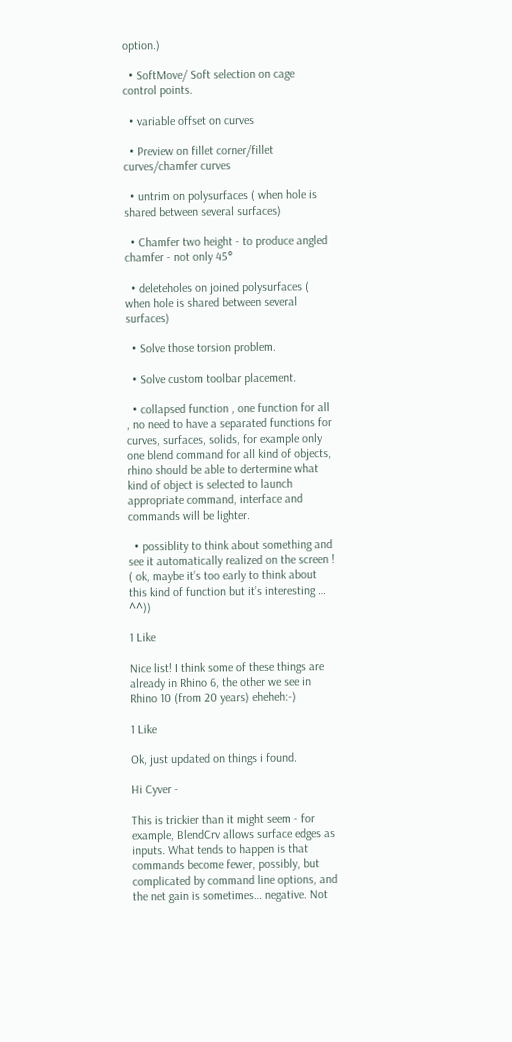option.)

  • SoftMove/ Soft selection on cage control points.

  • variable offset on curves

  • Preview on fillet corner/fillet curves/chamfer curves

  • untrim on polysurfaces ( when hole is shared between several surfaces)

  • Chamfer two height - to produce angled chamfer - not only 45°

  • deleteholes on joined polysurfaces ( when hole is shared between several surfaces)

  • Solve those torsion problem.

  • Solve custom toolbar placement.

  • collapsed function , one function for all , no need to have a separated functions for curves, surfaces, solids, for example only one blend command for all kind of objects, rhino should be able to dertermine what kind of object is selected to launch appropriate command, interface and commands will be lighter.

  • possiblity to think about something and see it automatically realized on the screen ! ( ok, maybe it’s too early to think about this kind of function but it’s interesting … ^^))

1 Like

Nice list! I think some of these things are already in Rhino 6, the other we see in Rhino 10 (from 20 years) eheheh:-)

1 Like

Ok, just updated on things i found.

Hi Cyver -

This is trickier than it might seem - for example, BlendCrv allows surface edges as inputs. What tends to happen is that commands become fewer, possibly, but complicated by command line options, and the net gain is sometimes… negative. Not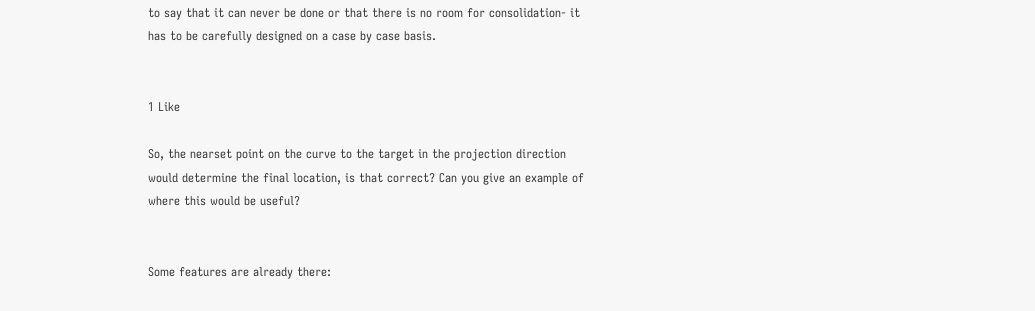to say that it can never be done or that there is no room for consolidation- it has to be carefully designed on a case by case basis.


1 Like

So, the nearset point on the curve to the target in the projection direction would determine the final location, is that correct? Can you give an example of where this would be useful?


Some features are already there: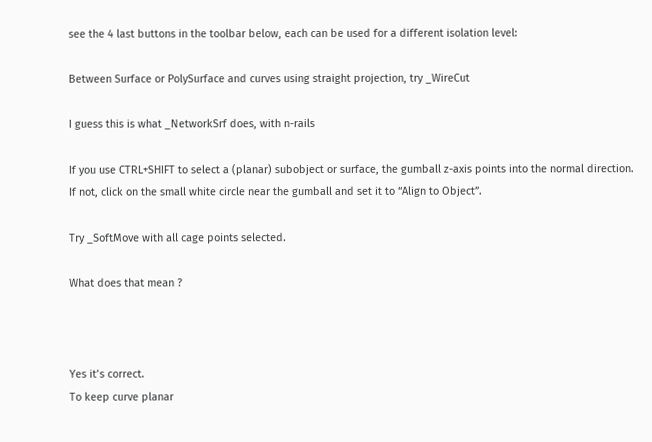see the 4 last buttons in the toolbar below, each can be used for a different isolation level:

Between Surface or PolySurface and curves using straight projection, try _WireCut

I guess this is what _NetworkSrf does, with n-rails

If you use CTRL+SHIFT to select a (planar) subobject or surface, the gumball z-axis points into the normal direction. If not, click on the small white circle near the gumball and set it to “Align to Object”.

Try _SoftMove with all cage points selected.

What does that mean ?



Yes it’s correct.
To keep curve planar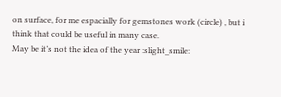on surface, for me espacially for gemstones work (circle) , but i think that could be useful in many case.
May be it’s not the idea of the year :slight_smile: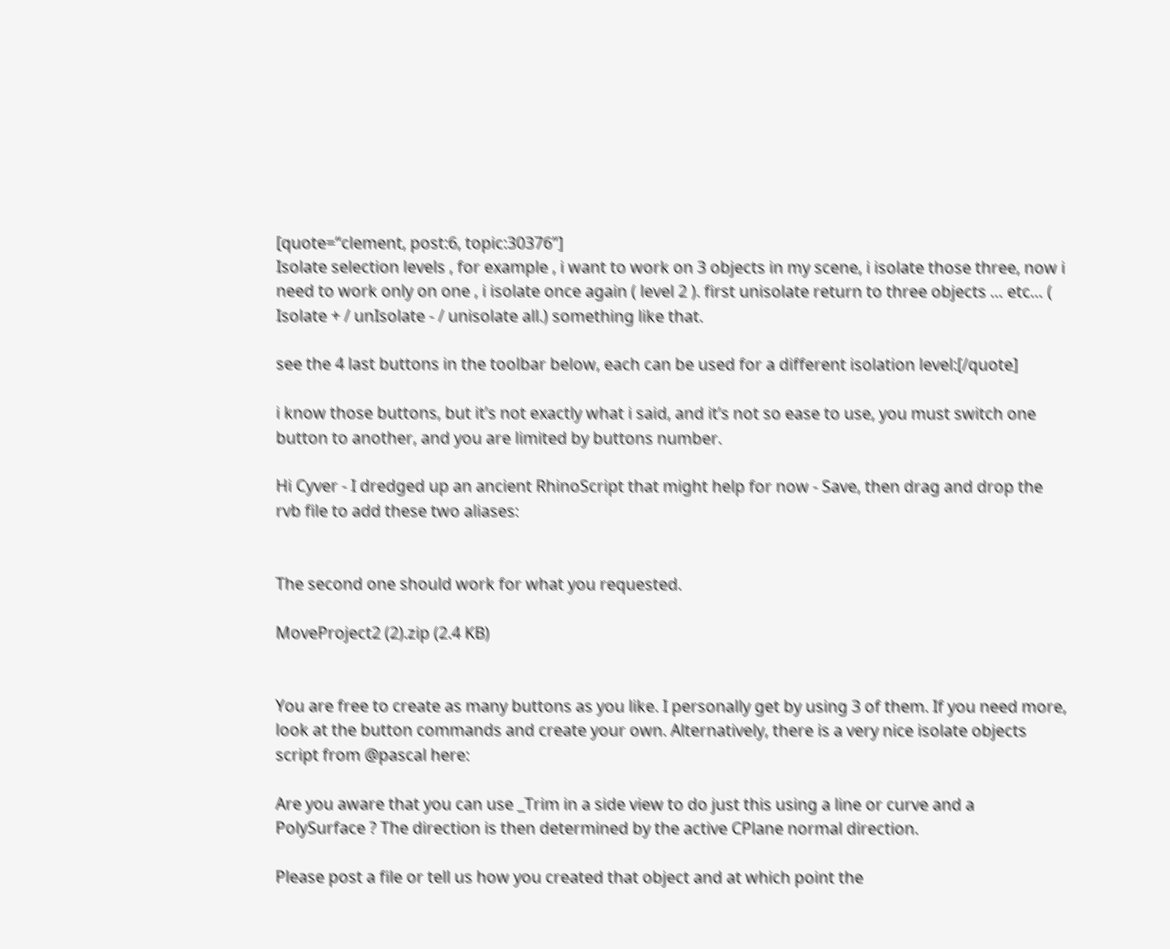[quote=“clement, post:6, topic:30376”]
Isolate selection levels , for example , i want to work on 3 objects in my scene, i isolate those three, now i need to work only on one , i isolate once again ( level 2 ). first unisolate return to three objects … etc… ( Isolate + / unIsolate - / unisolate all.) something like that.

see the 4 last buttons in the toolbar below, each can be used for a different isolation level:[/quote]

i know those buttons, but it’s not exactly what i said, and it’s not so ease to use, you must switch one button to another, and you are limited by buttons number.

Hi Cyver - I dredged up an ancient RhinoScript that might help for now - Save, then drag and drop the rvb file to add these two aliases:


The second one should work for what you requested.

MoveProject2 (2).zip (2.4 KB)


You are free to create as many buttons as you like. I personally get by using 3 of them. If you need more, look at the button commands and create your own. Alternatively, there is a very nice isolate objects script from @pascal here:

Are you aware that you can use _Trim in a side view to do just this using a line or curve and a PolySurface ? The direction is then determined by the active CPlane normal direction.

Please post a file or tell us how you created that object and at which point the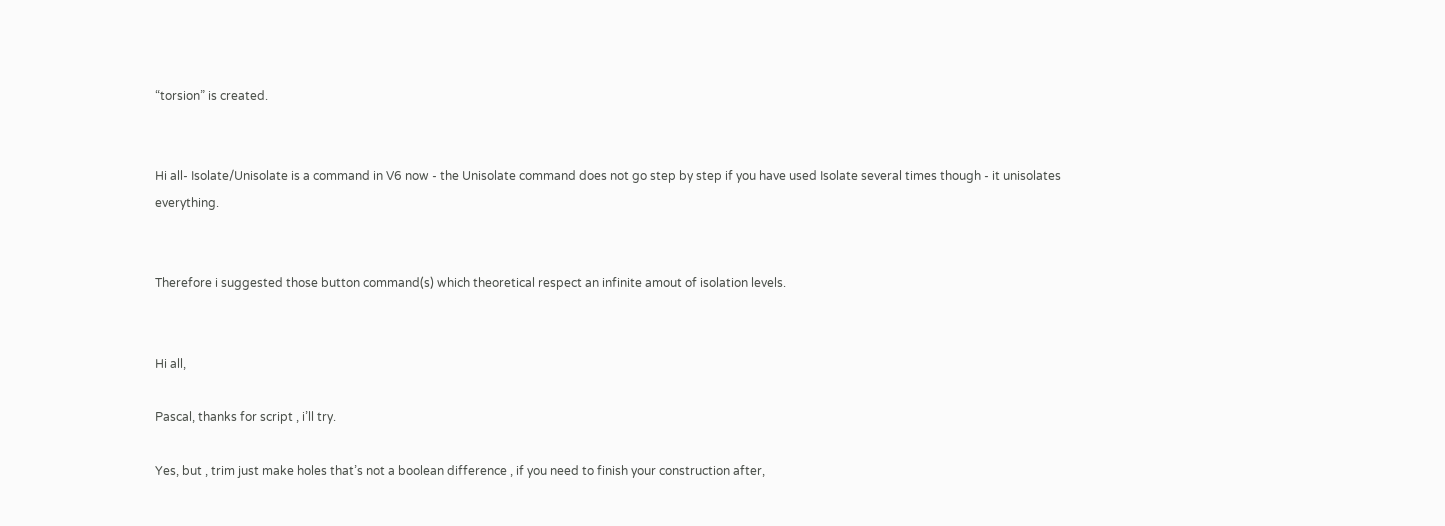“torsion” is created.


Hi all- Isolate/Unisolate is a command in V6 now - the Unisolate command does not go step by step if you have used Isolate several times though - it unisolates everything.


Therefore i suggested those button command(s) which theoretical respect an infinite amout of isolation levels.


Hi all,

Pascal, thanks for script , i’ll try.

Yes, but , trim just make holes that’s not a boolean difference , if you need to finish your construction after,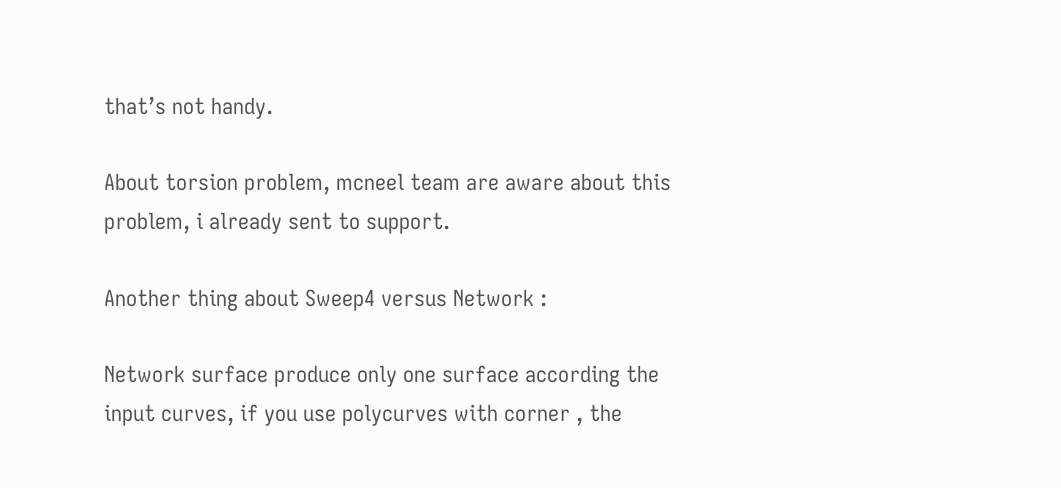that’s not handy.

About torsion problem, mcneel team are aware about this problem, i already sent to support.

Another thing about Sweep4 versus Network :

Network surface produce only one surface according the input curves, if you use polycurves with corner , the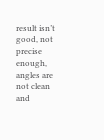result isn’t good, not precise enough, angles are not clean and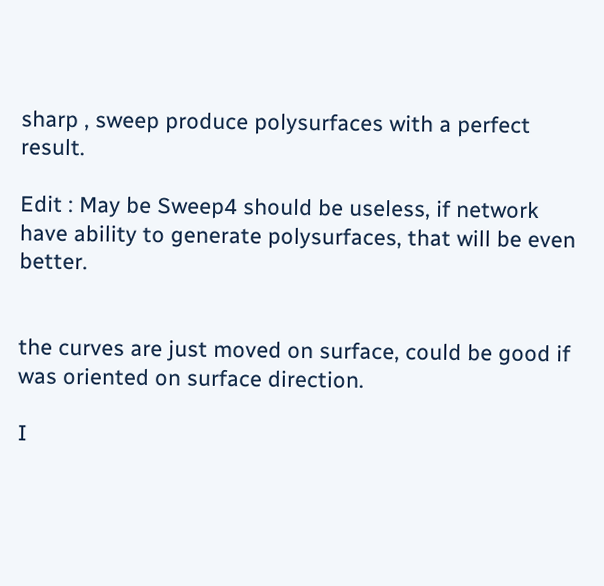sharp , sweep produce polysurfaces with a perfect result.

Edit : May be Sweep4 should be useless, if network have ability to generate polysurfaces, that will be even better.


the curves are just moved on surface, could be good if was oriented on surface direction.

I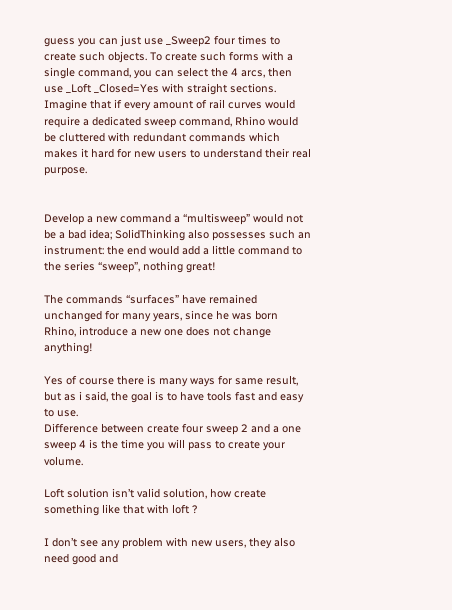guess you can just use _Sweep2 four times to create such objects. To create such forms with a single command, you can select the 4 arcs, then use _Loft _Closed=Yes with straight sections. Imagine that if every amount of rail curves would require a dedicated sweep command, Rhino would be cluttered with redundant commands which makes it hard for new users to understand their real purpose.


Develop a new command a “multisweep” would not be a bad idea; SolidThinking also possesses such an instrument: the end would add a little command to the series “sweep”, nothing great!

The commands “surfaces” have remained unchanged for many years, since he was born Rhino, introduce a new one does not change anything!

Yes of course there is many ways for same result, but as i said, the goal is to have tools fast and easy to use.
Difference between create four sweep 2 and a one sweep 4 is the time you will pass to create your volume.

Loft solution isn’t valid solution, how create something like that with loft ?

I don’t see any problem with new users, they also need good and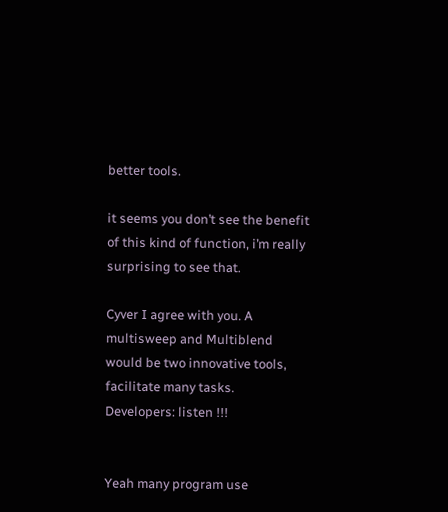better tools.

it seems you don’t see the benefit of this kind of function, i’m really surprising to see that.

Cyver I agree with you. A multisweep and Multiblend would be two innovative tools, facilitate many tasks.
Developers: listen !!!


Yeah many program use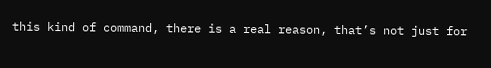this kind of command, there is a real reason, that’s not just for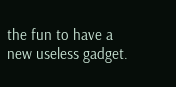the fun to have a new useless gadget.